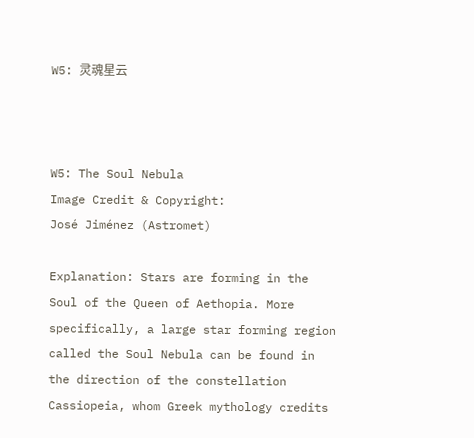W5: 灵魂星云



W5: The Soul Nebula
Image Credit & Copyright:
José Jiménez (Astromet)

Explanation: Stars are forming in the Soul of the Queen of Aethopia. More specifically, a large star forming region called the Soul Nebula can be found in the direction of the constellation Cassiopeia, whom Greek mythology credits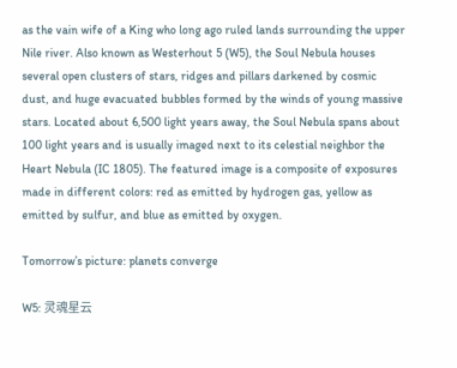as the vain wife of a King who long ago ruled lands surrounding the upper Nile river. Also known as Westerhout 5 (W5), the Soul Nebula houses several open clusters of stars, ridges and pillars darkened by cosmic dust, and huge evacuated bubbles formed by the winds of young massive stars. Located about 6,500 light years away, the Soul Nebula spans about 100 light years and is usually imaged next to its celestial neighbor the Heart Nebula (IC 1805). The featured image is a composite of exposures made in different colors: red as emitted by hydrogen gas, yellow as emitted by sulfur, and blue as emitted by oxygen.

Tomorrow’s picture: planets converge

W5: 灵魂星云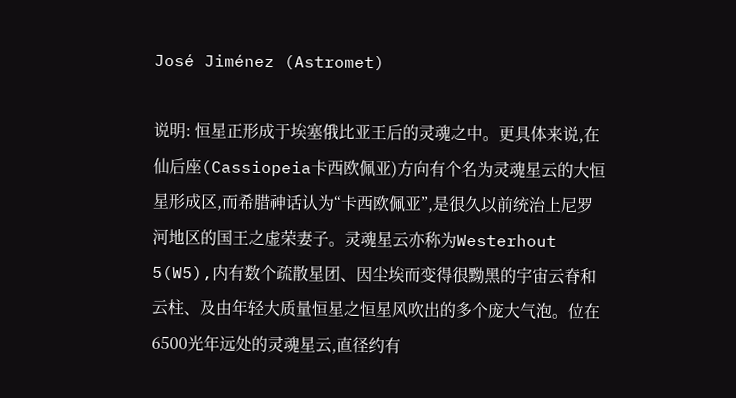José Jiménez (Astromet)

说明: 恒星正形成于埃塞俄比亚王后的灵魂之中。更具体来说,在仙后座(Cassiopeia卡西欧佩亚)方向有个名为灵魂星云的大恒星形成区,而希腊神话认为“卡西欧佩亚”,是很久以前统治上尼罗河地区的国王之虚荣妻子。灵魂星云亦称为Westerhout 5(W5),内有数个疏散星团、因尘埃而变得很黝黑的宇宙云脊和云柱、及由年轻大质量恒星之恒星风吹出的多个庞大气泡。位在6500光年远处的灵魂星云,直径约有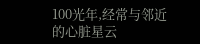100光年,经常与邻近的心脏星云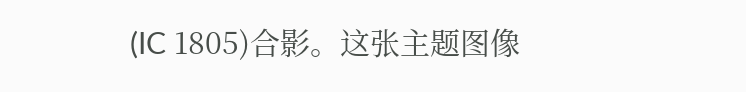(IC 1805)合影。这张主题图像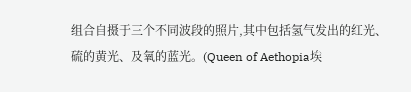组合自摄于三个不同波段的照片,其中包括氢气发出的红光、硫的黄光、及氧的蓝光。(Queen of Aethopia埃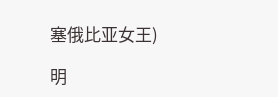塞俄比亚女王)

明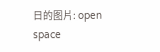日的图片: open space